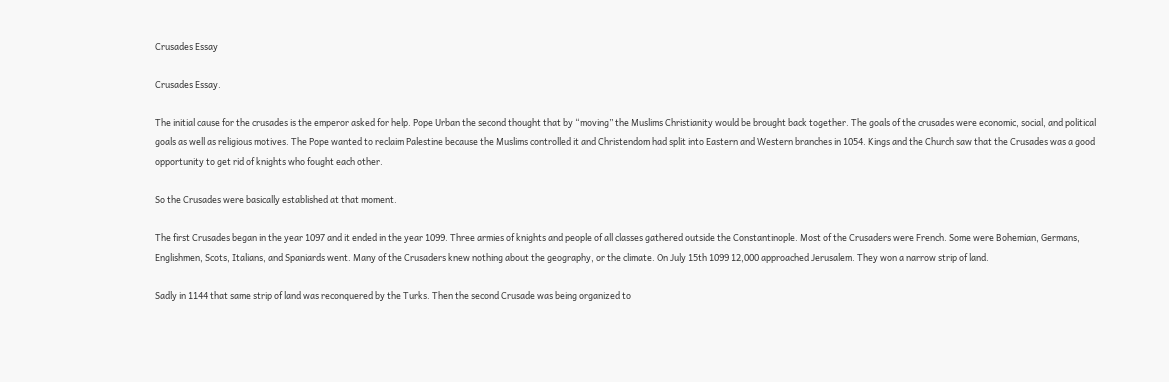Crusades Essay

Crusades Essay.

The initial cause for the crusades is the emperor asked for help. Pope Urban the second thought that by “moving” the Muslims Christianity would be brought back together. The goals of the crusades were economic, social, and political goals as well as religious motives. The Pope wanted to reclaim Palestine because the Muslims controlled it and Christendom had split into Eastern and Western branches in 1054. Kings and the Church saw that the Crusades was a good opportunity to get rid of knights who fought each other.

So the Crusades were basically established at that moment.

The first Crusades began in the year 1097 and it ended in the year 1099. Three armies of knights and people of all classes gathered outside the Constantinople. Most of the Crusaders were French. Some were Bohemian, Germans, Englishmen, Scots, Italians, and Spaniards went. Many of the Crusaders knew nothing about the geography, or the climate. On July 15th 1099 12,000 approached Jerusalem. They won a narrow strip of land.

Sadly in 1144 that same strip of land was reconquered by the Turks. Then the second Crusade was being organized to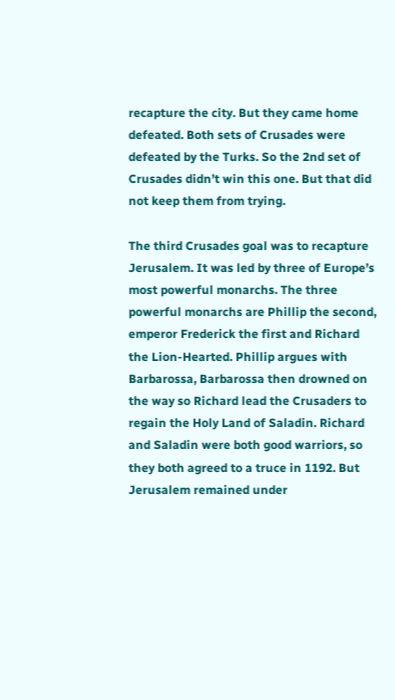recapture the city. But they came home defeated. Both sets of Crusades were defeated by the Turks. So the 2nd set of Crusades didn’t win this one. But that did not keep them from trying.

The third Crusades goal was to recapture Jerusalem. It was led by three of Europe’s most powerful monarchs. The three powerful monarchs are Phillip the second, emperor Frederick the first and Richard the Lion-Hearted. Phillip argues with Barbarossa, Barbarossa then drowned on the way so Richard lead the Crusaders to regain the Holy Land of Saladin. Richard and Saladin were both good warriors, so they both agreed to a truce in 1192. But Jerusalem remained under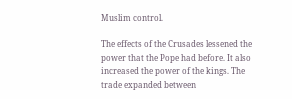Muslim control.

The effects of the Crusades lessened the power that the Pope had before. It also increased the power of the kings. The trade expanded between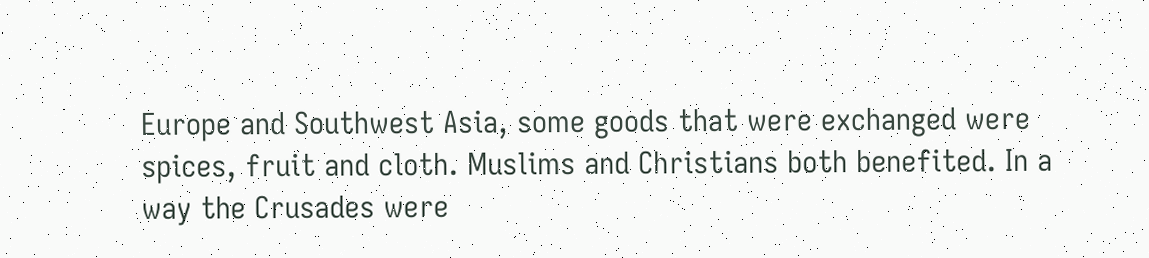Europe and Southwest Asia, some goods that were exchanged were spices, fruit and cloth. Muslims and Christians both benefited. In a way the Crusades were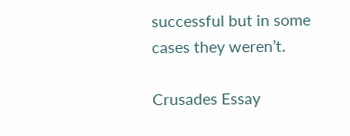successful but in some cases they weren’t.

Crusades Essay